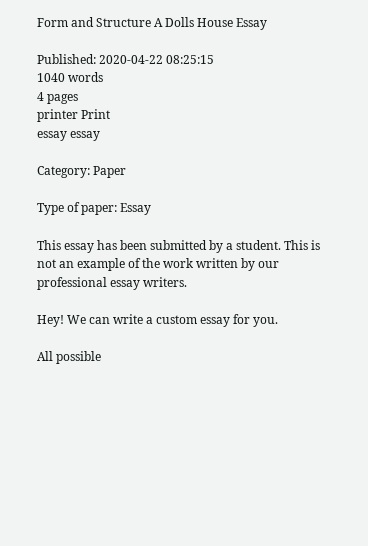Form and Structure A Dolls House Essay

Published: 2020-04-22 08:25:15
1040 words
4 pages
printer Print
essay essay

Category: Paper

Type of paper: Essay

This essay has been submitted by a student. This is not an example of the work written by our professional essay writers.

Hey! We can write a custom essay for you.

All possible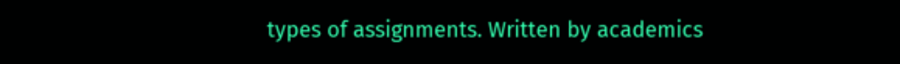types of assignments. Written by academics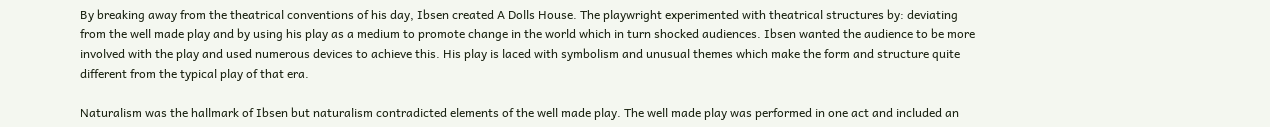By breaking away from the theatrical conventions of his day, Ibsen created A Dolls House. The playwright experimented with theatrical structures by: deviating from the well made play and by using his play as a medium to promote change in the world which in turn shocked audiences. Ibsen wanted the audience to be more involved with the play and used numerous devices to achieve this. His play is laced with symbolism and unusual themes which make the form and structure quite different from the typical play of that era.

Naturalism was the hallmark of Ibsen but naturalism contradicted elements of the well made play. The well made play was performed in one act and included an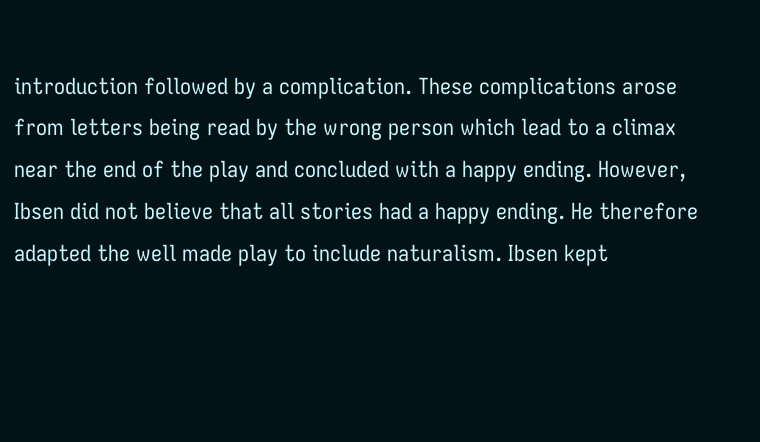introduction followed by a complication. These complications arose from letters being read by the wrong person which lead to a climax near the end of the play and concluded with a happy ending. However, Ibsen did not believe that all stories had a happy ending. He therefore adapted the well made play to include naturalism. Ibsen kept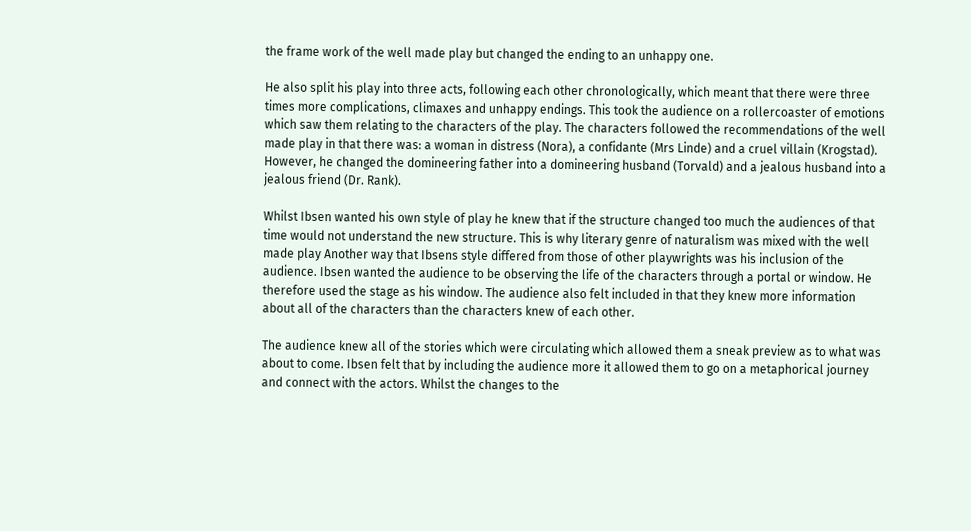the frame work of the well made play but changed the ending to an unhappy one.

He also split his play into three acts, following each other chronologically, which meant that there were three times more complications, climaxes and unhappy endings. This took the audience on a rollercoaster of emotions which saw them relating to the characters of the play. The characters followed the recommendations of the well made play in that there was: a woman in distress (Nora), a confidante (Mrs Linde) and a cruel villain (Krogstad). However, he changed the domineering father into a domineering husband (Torvald) and a jealous husband into a jealous friend (Dr. Rank).

Whilst Ibsen wanted his own style of play he knew that if the structure changed too much the audiences of that time would not understand the new structure. This is why literary genre of naturalism was mixed with the well made play Another way that Ibsens style differed from those of other playwrights was his inclusion of the audience. Ibsen wanted the audience to be observing the life of the characters through a portal or window. He therefore used the stage as his window. The audience also felt included in that they knew more information about all of the characters than the characters knew of each other.

The audience knew all of the stories which were circulating which allowed them a sneak preview as to what was about to come. Ibsen felt that by including the audience more it allowed them to go on a metaphorical journey and connect with the actors. Whilst the changes to the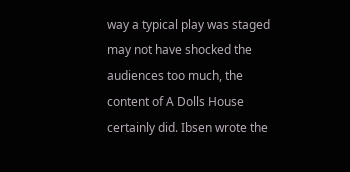way a typical play was staged may not have shocked the audiences too much, the content of A Dolls House certainly did. Ibsen wrote the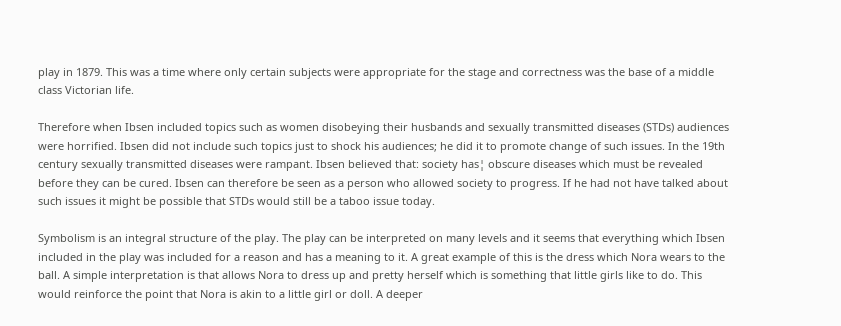play in 1879. This was a time where only certain subjects were appropriate for the stage and correctness was the base of a middle class Victorian life.

Therefore when Ibsen included topics such as women disobeying their husbands and sexually transmitted diseases (STDs) audiences were horrified. Ibsen did not include such topics just to shock his audiences; he did it to promote change of such issues. In the 19th century sexually transmitted diseases were rampant. Ibsen believed that: society has¦ obscure diseases which must be revealed before they can be cured. Ibsen can therefore be seen as a person who allowed society to progress. If he had not have talked about such issues it might be possible that STDs would still be a taboo issue today.

Symbolism is an integral structure of the play. The play can be interpreted on many levels and it seems that everything which Ibsen included in the play was included for a reason and has a meaning to it. A great example of this is the dress which Nora wears to the ball. A simple interpretation is that allows Nora to dress up and pretty herself which is something that little girls like to do. This would reinforce the point that Nora is akin to a little girl or doll. A deeper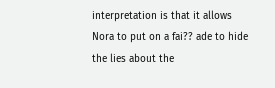interpretation is that it allows Nora to put on a fai?? ade to hide the lies about the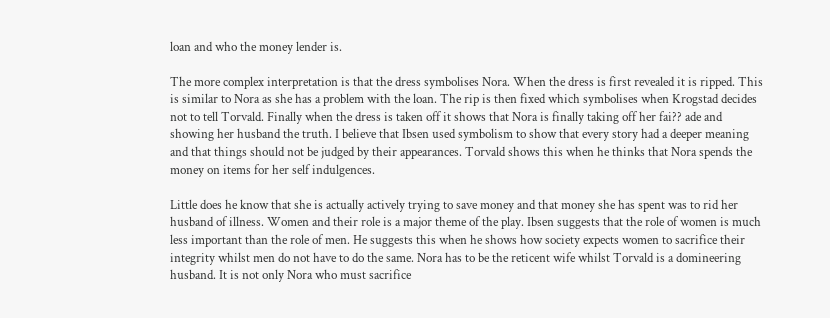loan and who the money lender is.

The more complex interpretation is that the dress symbolises Nora. When the dress is first revealed it is ripped. This is similar to Nora as she has a problem with the loan. The rip is then fixed which symbolises when Krogstad decides not to tell Torvald. Finally when the dress is taken off it shows that Nora is finally taking off her fai?? ade and showing her husband the truth. I believe that Ibsen used symbolism to show that every story had a deeper meaning and that things should not be judged by their appearances. Torvald shows this when he thinks that Nora spends the money on items for her self indulgences.

Little does he know that she is actually actively trying to save money and that money she has spent was to rid her husband of illness. Women and their role is a major theme of the play. Ibsen suggests that the role of women is much less important than the role of men. He suggests this when he shows how society expects women to sacrifice their integrity whilst men do not have to do the same. Nora has to be the reticent wife whilst Torvald is a domineering husband. It is not only Nora who must sacrifice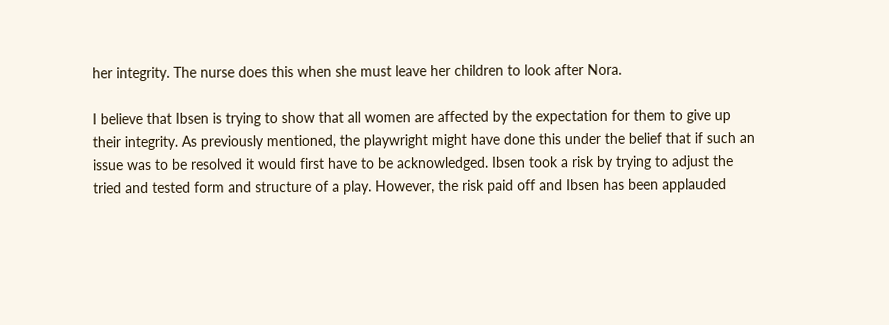her integrity. The nurse does this when she must leave her children to look after Nora.

I believe that Ibsen is trying to show that all women are affected by the expectation for them to give up their integrity. As previously mentioned, the playwright might have done this under the belief that if such an issue was to be resolved it would first have to be acknowledged. Ibsen took a risk by trying to adjust the tried and tested form and structure of a play. However, the risk paid off and Ibsen has been applauded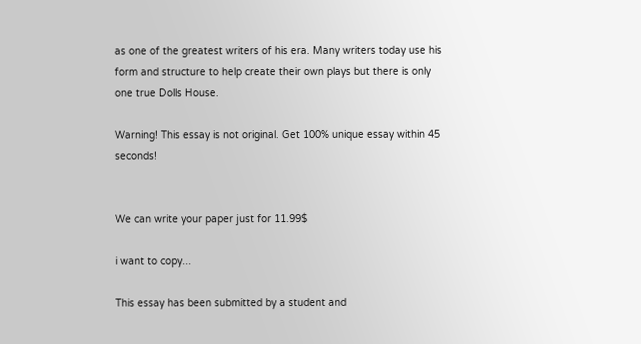as one of the greatest writers of his era. Many writers today use his form and structure to help create their own plays but there is only one true Dolls House.

Warning! This essay is not original. Get 100% unique essay within 45 seconds!


We can write your paper just for 11.99$

i want to copy...

This essay has been submitted by a student and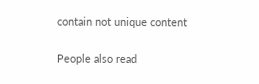contain not unique content

People also read